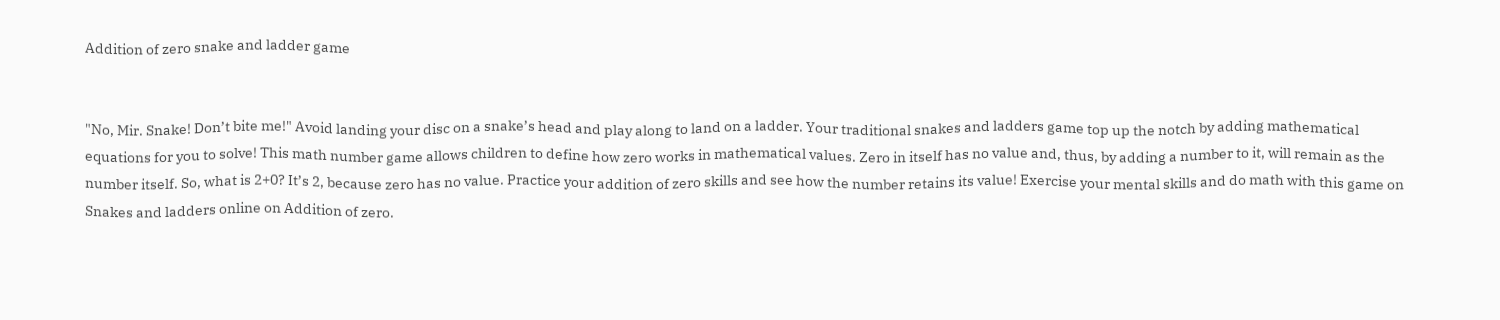Addition of zero snake and ladder game


"No, Mir. Snake! Don’t bite me!" Avoid landing your disc on a snake’s head and play along to land on a ladder. Your traditional snakes and ladders game top up the notch by adding mathematical equations for you to solve! This math number game allows children to define how zero works in mathematical values. Zero in itself has no value and, thus, by adding a number to it, will remain as the number itself. So, what is 2+0? It’s 2, because zero has no value. Practice your addition of zero skills and see how the number retains its value! Exercise your mental skills and do math with this game on Snakes and ladders online on Addition of zero.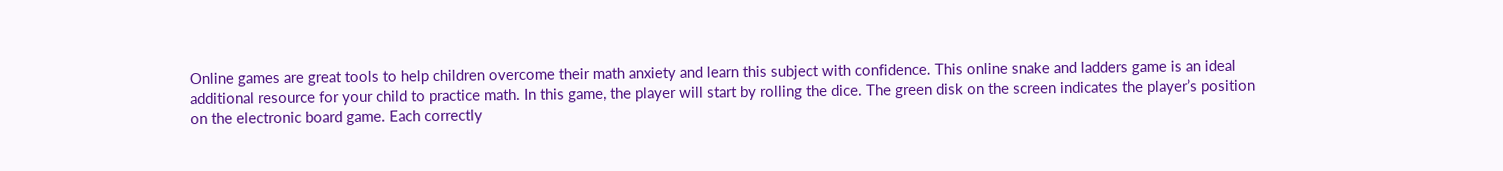Online games are great tools to help children overcome their math anxiety and learn this subject with confidence. This online snake and ladders game is an ideal additional resource for your child to practice math. In this game, the player will start by rolling the dice. The green disk on the screen indicates the player’s position on the electronic board game. Each correctly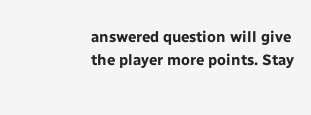answered question will give the player more points. Stay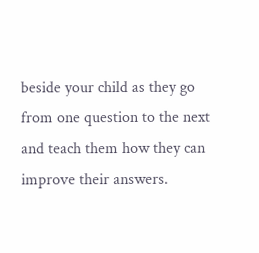beside your child as they go from one question to the next and teach them how they can improve their answers.